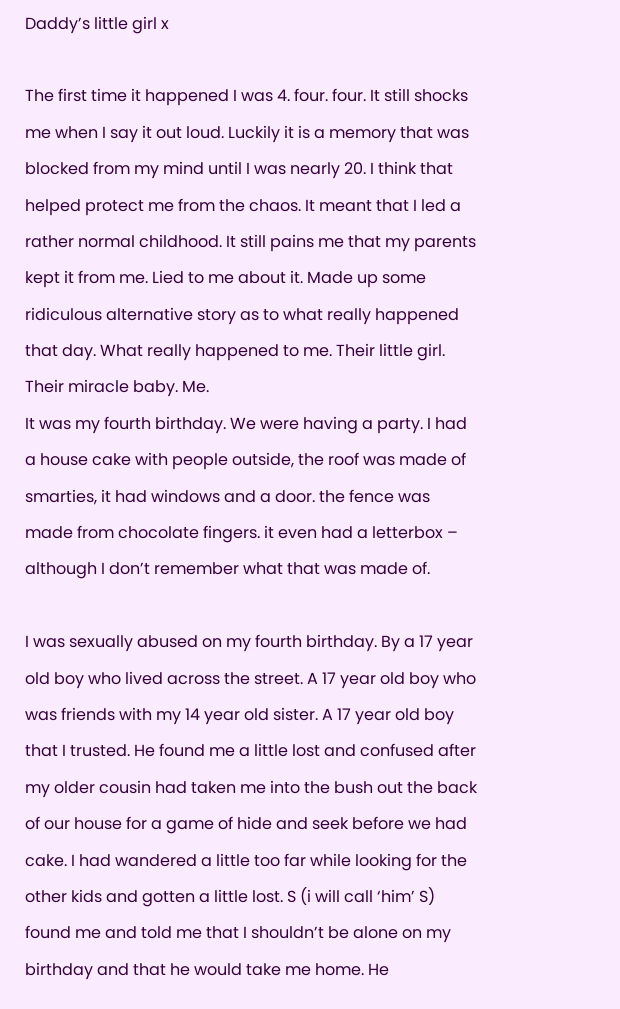Daddy’s little girl x

The first time it happened I was 4. four. four. It still shocks me when I say it out loud. Luckily it is a memory that was blocked from my mind until I was nearly 20. I think that helped protect me from the chaos. It meant that I led a rather normal childhood. It still pains me that my parents kept it from me. Lied to me about it. Made up some ridiculous alternative story as to what really happened that day. What really happened to me. Their little girl. Their miracle baby. Me.
It was my fourth birthday. We were having a party. I had a house cake with people outside, the roof was made of smarties, it had windows and a door. the fence was made from chocolate fingers. it even had a letterbox – although I don’t remember what that was made of.

I was sexually abused on my fourth birthday. By a 17 year old boy who lived across the street. A 17 year old boy who was friends with my 14 year old sister. A 17 year old boy that I trusted. He found me a little lost and confused after my older cousin had taken me into the bush out the back of our house for a game of hide and seek before we had cake. I had wandered a little too far while looking for the other kids and gotten a little lost. S (i will call ‘him’ S) found me and told me that I shouldn’t be alone on my birthday and that he would take me home. He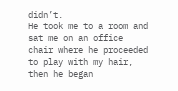didn’t.
He took me to a room and sat me on an office chair where he proceeded to play with my hair, then he began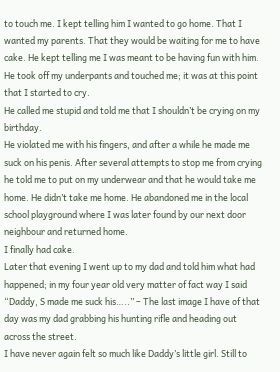to touch me. I kept telling him I wanted to go home. That I wanted my parents. That they would be waiting for me to have cake. He kept telling me I was meant to be having fun with him. He took off my underpants and touched me; it was at this point that I started to cry.
He called me stupid and told me that I shouldn’t be crying on my birthday.
He violated me with his fingers, and after a while he made me suck on his penis. After several attempts to stop me from crying he told me to put on my underwear and that he would take me home. He didn’t take me home. He abandoned me in the local school playground where I was later found by our next door neighbour and returned home.
I finally had cake.
Later that evening I went up to my dad and told him what had happened; in my four year old very matter of fact way I said “Daddy, S made me suck his…..” – The last image I have of that day was my dad grabbing his hunting rifle and heading out across the street.
I have never again felt so much like Daddy’s little girl. Still to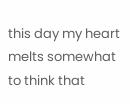this day my heart melts somewhat to think that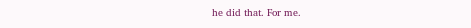he did that. For me.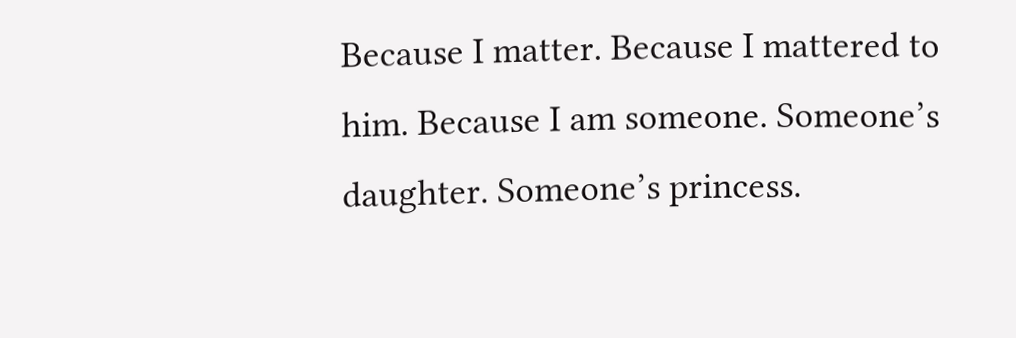Because I matter. Because I mattered to him. Because I am someone. Someone’s daughter. Someone’s princess.